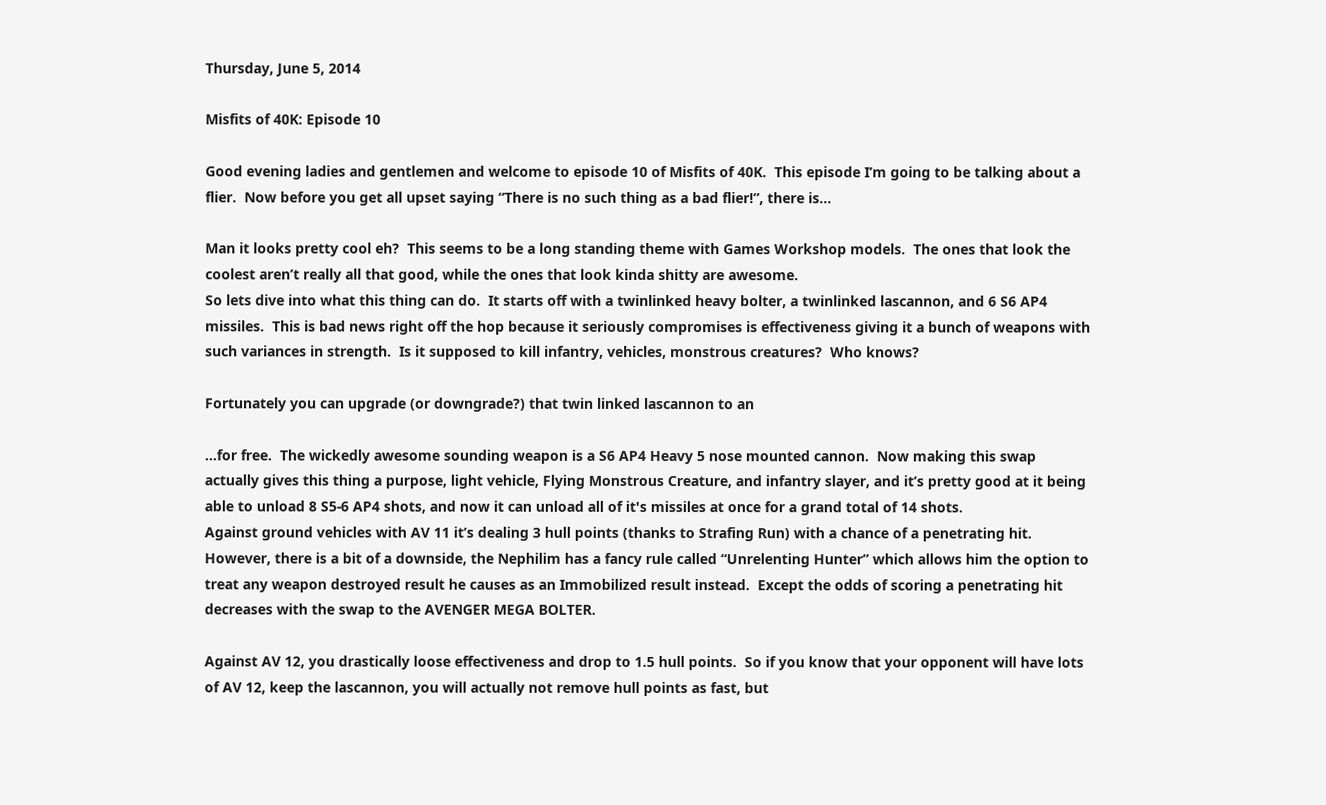Thursday, June 5, 2014

Misfits of 40K: Episode 10

Good evening ladies and gentlemen and welcome to episode 10 of Misfits of 40K.  This episode I’m going to be talking about a flier.  Now before you get all upset saying “There is no such thing as a bad flier!”, there is…

Man it looks pretty cool eh?  This seems to be a long standing theme with Games Workshop models.  The ones that look the coolest aren’t really all that good, while the ones that look kinda shitty are awesome.
So lets dive into what this thing can do.  It starts off with a twinlinked heavy bolter, a twinlinked lascannon, and 6 S6 AP4 missiles.  This is bad news right off the hop because it seriously compromises is effectiveness giving it a bunch of weapons with such variances in strength.  Is it supposed to kill infantry, vehicles, monstrous creatures?  Who knows?

Fortunately you can upgrade (or downgrade?) that twin linked lascannon to an

...for free.  The wickedly awesome sounding weapon is a S6 AP4 Heavy 5 nose mounted cannon.  Now making this swap actually gives this thing a purpose, light vehicle, Flying Monstrous Creature, and infantry slayer, and it’s pretty good at it being able to unload 8 S5-6 AP4 shots, and now it can unload all of it's missiles at once for a grand total of 14 shots.
Against ground vehicles with AV 11 it’s dealing 3 hull points (thanks to Strafing Run) with a chance of a penetrating hit.  However, there is a bit of a downside, the Nephilim has a fancy rule called “Unrelenting Hunter” which allows him the option to treat any weapon destroyed result he causes as an Immobilized result instead.  Except the odds of scoring a penetrating hit decreases with the swap to the AVENGER MEGA BOLTER.

Against AV 12, you drastically loose effectiveness and drop to 1.5 hull points.  So if you know that your opponent will have lots of AV 12, keep the lascannon, you will actually not remove hull points as fast, but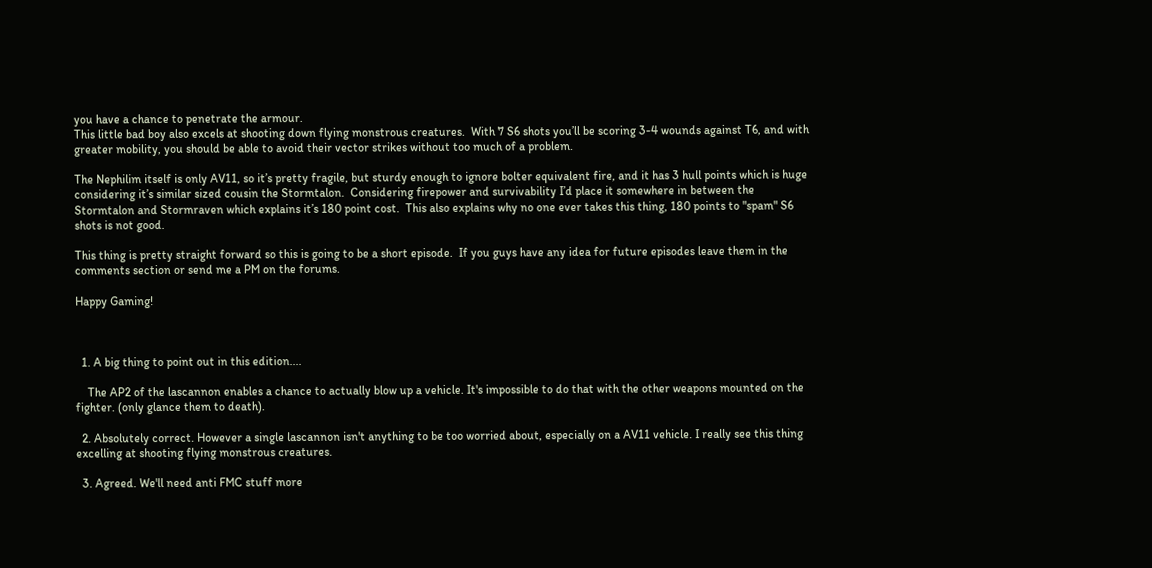you have a chance to penetrate the armour.
This little bad boy also excels at shooting down flying monstrous creatures.  With 7 S6 shots you’ll be scoring 3-4 wounds against T6, and with greater mobility, you should be able to avoid their vector strikes without too much of a problem.

The Nephilim itself is only AV11, so it’s pretty fragile, but sturdy enough to ignore bolter equivalent fire, and it has 3 hull points which is huge considering it’s similar sized cousin the Stormtalon.  Considering firepower and survivability I’d place it somewhere in between the Stormtalon and Stormraven which explains it’s 180 point cost.  This also explains why no one ever takes this thing, 180 points to "spam" S6 shots is not good.

This thing is pretty straight forward so this is going to be a short episode.  If you guys have any idea for future episodes leave them in the comments section or send me a PM on the forums.

Happy Gaming!



  1. A big thing to point out in this edition....

    The AP2 of the lascannon enables a chance to actually blow up a vehicle. It's impossible to do that with the other weapons mounted on the fighter. (only glance them to death).

  2. Absolutely correct. However a single lascannon isn't anything to be too worried about, especially on a AV11 vehicle. I really see this thing excelling at shooting flying monstrous creatures.

  3. Agreed. We'll need anti FMC stuff more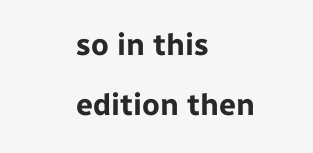so in this edition then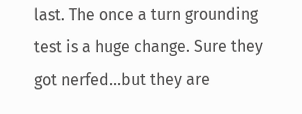last. The once a turn grounding test is a huge change. Sure they got nerfed...but they are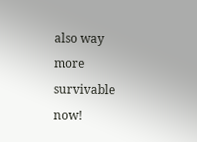also way more survivable now!